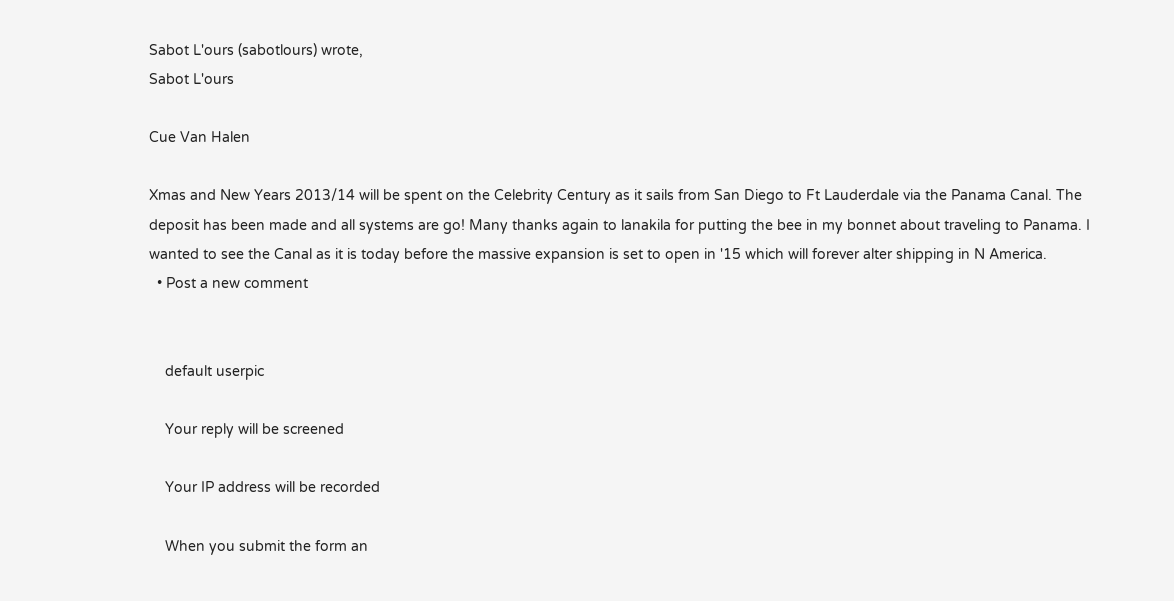Sabot L'ours (sabotlours) wrote,
Sabot L'ours

Cue Van Halen

Xmas and New Years 2013/14 will be spent on the Celebrity Century as it sails from San Diego to Ft Lauderdale via the Panama Canal. The deposit has been made and all systems are go! Many thanks again to lanakila for putting the bee in my bonnet about traveling to Panama. I wanted to see the Canal as it is today before the massive expansion is set to open in '15 which will forever alter shipping in N America.
  • Post a new comment


    default userpic

    Your reply will be screened

    Your IP address will be recorded

    When you submit the form an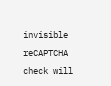invisible reCAPTCHA check will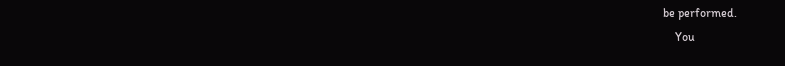be performed.
    You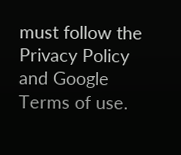must follow the Privacy Policy and Google Terms of use.